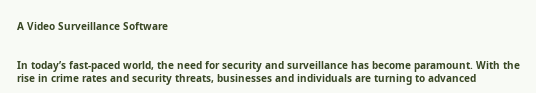A Video Surveillance Software


In today’s fast-paced world, the need for security and surveillance has become paramount. With the rise in crime rates and security threats, businesses and individuals are turning to advanced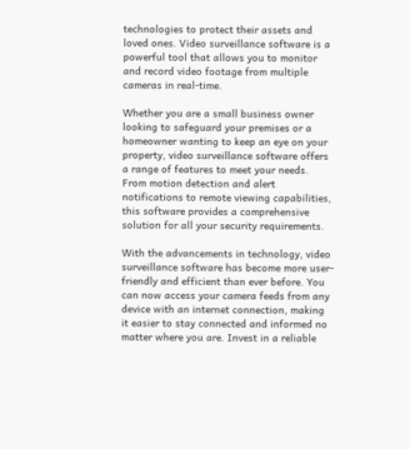technologies to protect their assets and loved ones. Video surveillance software is a powerful tool that allows you to monitor and record video footage from multiple cameras in real-time.

Whether you are a small business owner looking to safeguard your premises or a homeowner wanting to keep an eye on your property, video surveillance software offers a range of features to meet your needs. From motion detection and alert notifications to remote viewing capabilities, this software provides a comprehensive solution for all your security requirements.

With the advancements in technology, video surveillance software has become more user-friendly and efficient than ever before. You can now access your camera feeds from any device with an internet connection, making it easier to stay connected and informed no matter where you are. Invest in a reliable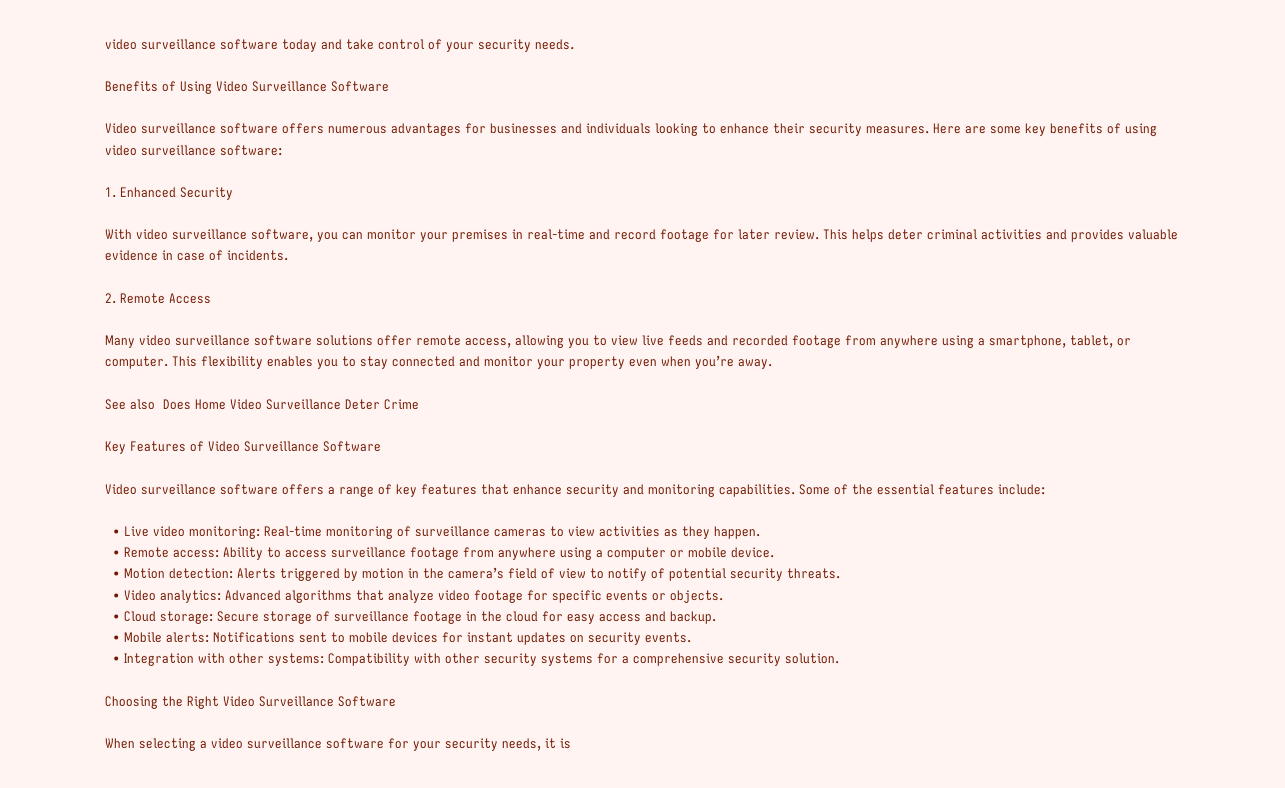video surveillance software today and take control of your security needs.

Benefits of Using Video Surveillance Software

Video surveillance software offers numerous advantages for businesses and individuals looking to enhance their security measures. Here are some key benefits of using video surveillance software:

1. Enhanced Security

With video surveillance software, you can monitor your premises in real-time and record footage for later review. This helps deter criminal activities and provides valuable evidence in case of incidents.

2. Remote Access

Many video surveillance software solutions offer remote access, allowing you to view live feeds and recorded footage from anywhere using a smartphone, tablet, or computer. This flexibility enables you to stay connected and monitor your property even when you’re away.

See also  Does Home Video Surveillance Deter Crime

Key Features of Video Surveillance Software

Video surveillance software offers a range of key features that enhance security and monitoring capabilities. Some of the essential features include:

  • Live video monitoring: Real-time monitoring of surveillance cameras to view activities as they happen.
  • Remote access: Ability to access surveillance footage from anywhere using a computer or mobile device.
  • Motion detection: Alerts triggered by motion in the camera’s field of view to notify of potential security threats.
  • Video analytics: Advanced algorithms that analyze video footage for specific events or objects.
  • Cloud storage: Secure storage of surveillance footage in the cloud for easy access and backup.
  • Mobile alerts: Notifications sent to mobile devices for instant updates on security events.
  • Integration with other systems: Compatibility with other security systems for a comprehensive security solution.

Choosing the Right Video Surveillance Software

When selecting a video surveillance software for your security needs, it is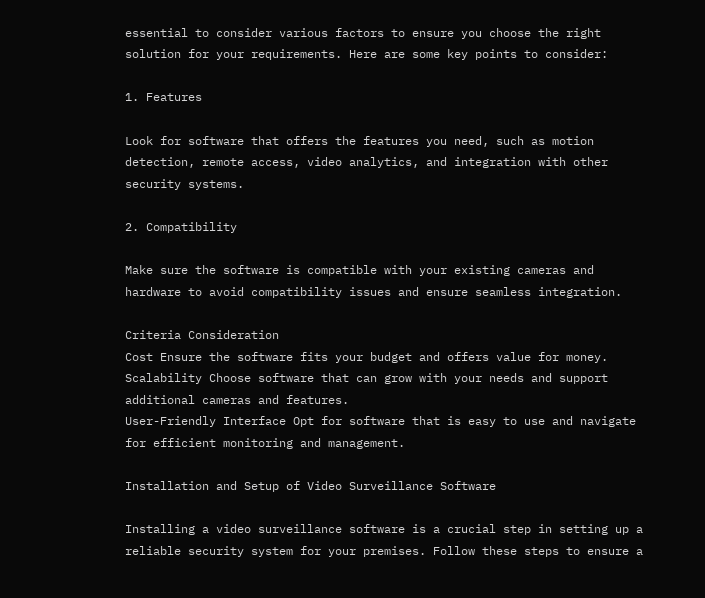essential to consider various factors to ensure you choose the right solution for your requirements. Here are some key points to consider:

1. Features

Look for software that offers the features you need, such as motion detection, remote access, video analytics, and integration with other security systems.

2. Compatibility

Make sure the software is compatible with your existing cameras and hardware to avoid compatibility issues and ensure seamless integration.

Criteria Consideration
Cost Ensure the software fits your budget and offers value for money.
Scalability Choose software that can grow with your needs and support additional cameras and features.
User-Friendly Interface Opt for software that is easy to use and navigate for efficient monitoring and management.

Installation and Setup of Video Surveillance Software

Installing a video surveillance software is a crucial step in setting up a reliable security system for your premises. Follow these steps to ensure a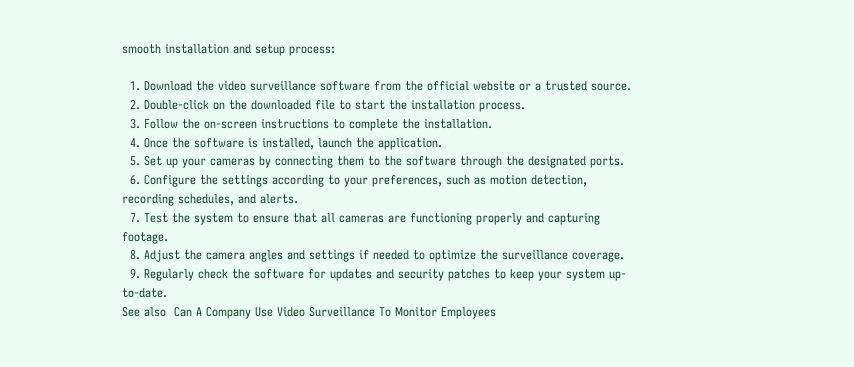smooth installation and setup process:

  1. Download the video surveillance software from the official website or a trusted source.
  2. Double-click on the downloaded file to start the installation process.
  3. Follow the on-screen instructions to complete the installation.
  4. Once the software is installed, launch the application.
  5. Set up your cameras by connecting them to the software through the designated ports.
  6. Configure the settings according to your preferences, such as motion detection, recording schedules, and alerts.
  7. Test the system to ensure that all cameras are functioning properly and capturing footage.
  8. Adjust the camera angles and settings if needed to optimize the surveillance coverage.
  9. Regularly check the software for updates and security patches to keep your system up-to-date.
See also  Can A Company Use Video Surveillance To Monitor Employees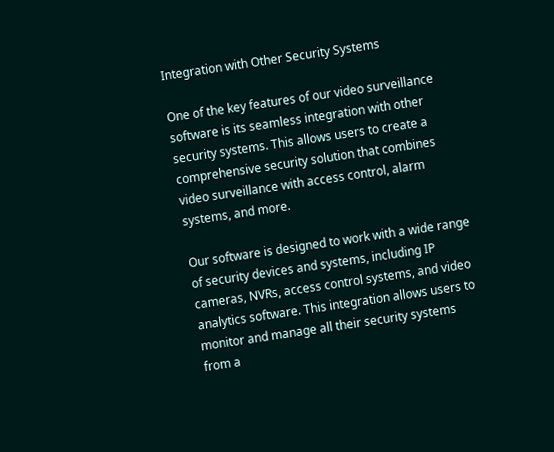Integration with Other Security Systems

One of the key features of our video surveillance software is its seamless integration with other security systems. This allows users to create a comprehensive security solution that combines video surveillance with access control, alarm systems, and more.

Our software is designed to work with a wide range of security devices and systems, including IP cameras, NVRs, access control systems, and video analytics software. This integration allows users to monitor and manage all their security systems from a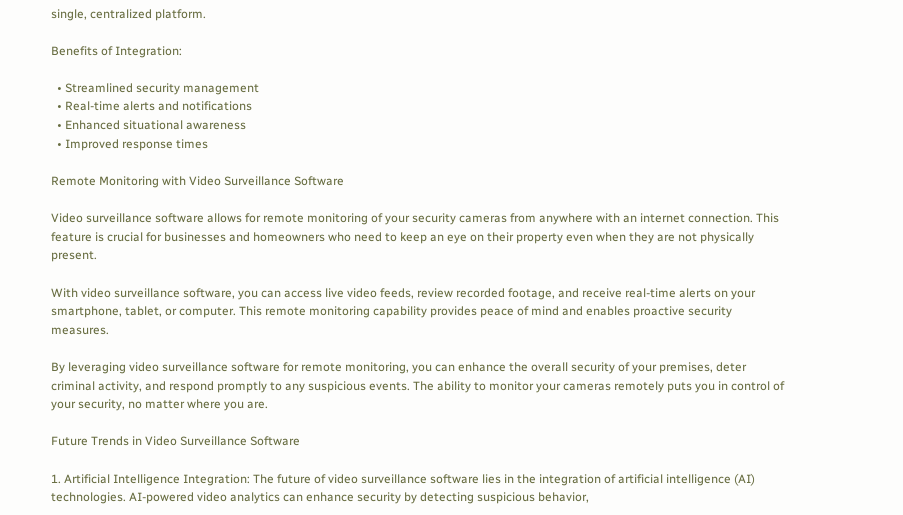single, centralized platform.

Benefits of Integration:

  • Streamlined security management
  • Real-time alerts and notifications
  • Enhanced situational awareness
  • Improved response times

Remote Monitoring with Video Surveillance Software

Video surveillance software allows for remote monitoring of your security cameras from anywhere with an internet connection. This feature is crucial for businesses and homeowners who need to keep an eye on their property even when they are not physically present.

With video surveillance software, you can access live video feeds, review recorded footage, and receive real-time alerts on your smartphone, tablet, or computer. This remote monitoring capability provides peace of mind and enables proactive security measures.

By leveraging video surveillance software for remote monitoring, you can enhance the overall security of your premises, deter criminal activity, and respond promptly to any suspicious events. The ability to monitor your cameras remotely puts you in control of your security, no matter where you are.

Future Trends in Video Surveillance Software

1. Artificial Intelligence Integration: The future of video surveillance software lies in the integration of artificial intelligence (AI) technologies. AI-powered video analytics can enhance security by detecting suspicious behavior,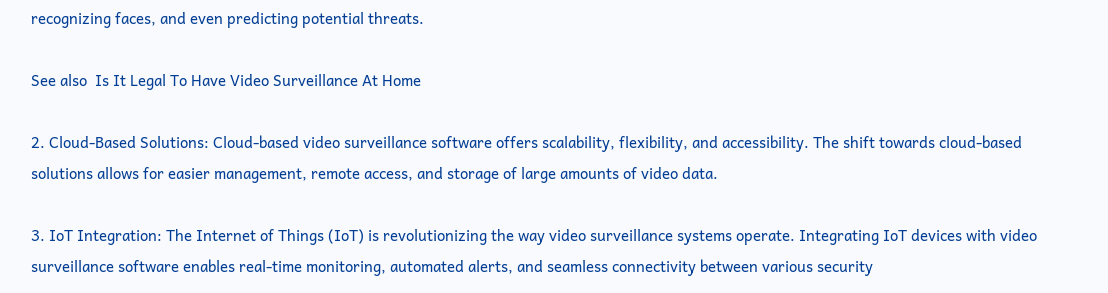recognizing faces, and even predicting potential threats.

See also  Is It Legal To Have Video Surveillance At Home

2. Cloud-Based Solutions: Cloud-based video surveillance software offers scalability, flexibility, and accessibility. The shift towards cloud-based solutions allows for easier management, remote access, and storage of large amounts of video data.

3. IoT Integration: The Internet of Things (IoT) is revolutionizing the way video surveillance systems operate. Integrating IoT devices with video surveillance software enables real-time monitoring, automated alerts, and seamless connectivity between various security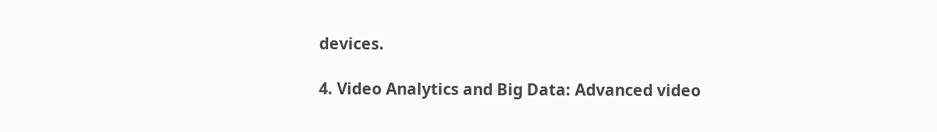devices.

4. Video Analytics and Big Data: Advanced video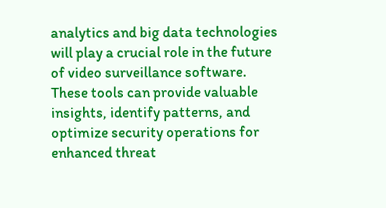analytics and big data technologies will play a crucial role in the future of video surveillance software. These tools can provide valuable insights, identify patterns, and optimize security operations for enhanced threat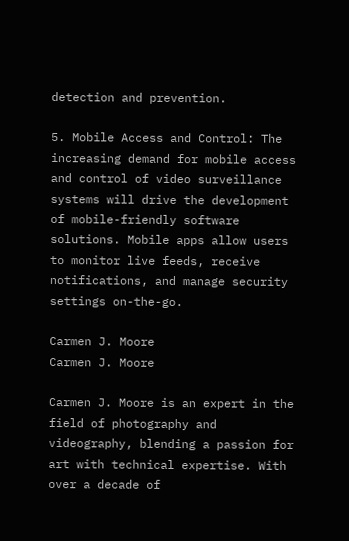detection and prevention.

5. Mobile Access and Control: The increasing demand for mobile access and control of video surveillance systems will drive the development of mobile-friendly software solutions. Mobile apps allow users to monitor live feeds, receive notifications, and manage security settings on-the-go.

Carmen J. Moore
Carmen J. Moore

Carmen J. Moore is an expert in the field of photography and videography, blending a passion for art with technical expertise. With over a decade of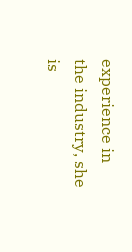experience in the industry, she is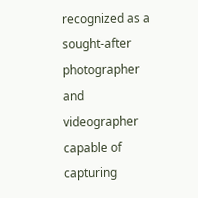recognized as a sought-after photographer and videographer capable of capturing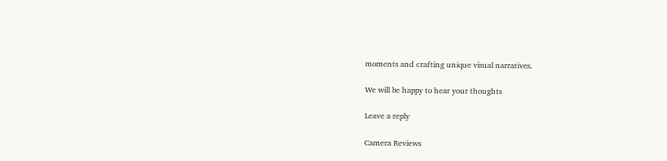moments and crafting unique visual narratives.

We will be happy to hear your thoughts

Leave a reply

Camera Reviews